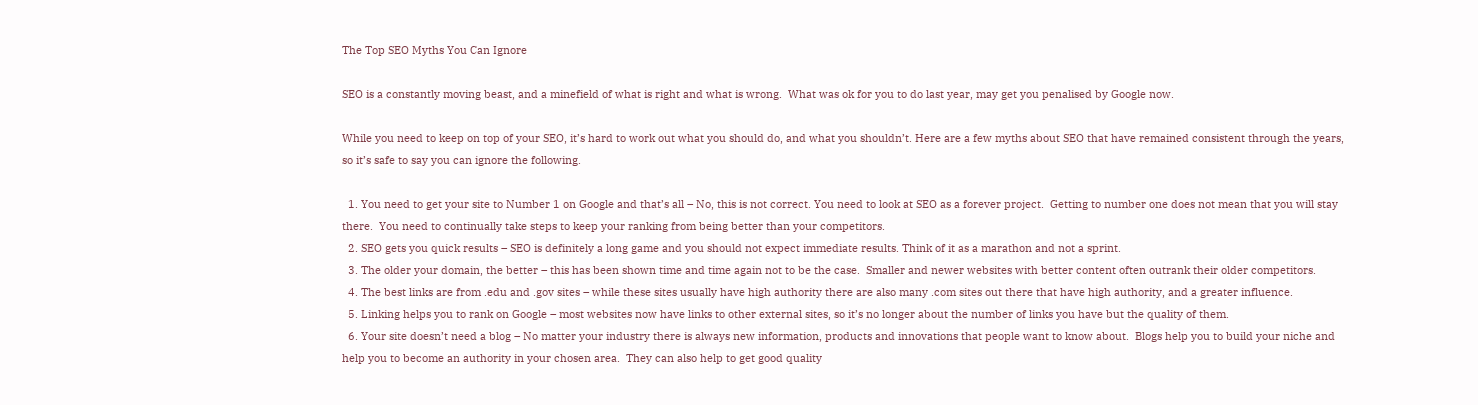The Top SEO Myths You Can Ignore

SEO is a constantly moving beast, and a minefield of what is right and what is wrong.  What was ok for you to do last year, may get you penalised by Google now.

While you need to keep on top of your SEO, it’s hard to work out what you should do, and what you shouldn’t. Here are a few myths about SEO that have remained consistent through the years, so it’s safe to say you can ignore the following.

  1. You need to get your site to Number 1 on Google and that’s all – No, this is not correct. You need to look at SEO as a forever project.  Getting to number one does not mean that you will stay there.  You need to continually take steps to keep your ranking from being better than your competitors.
  2. SEO gets you quick results – SEO is definitely a long game and you should not expect immediate results. Think of it as a marathon and not a sprint.
  3. The older your domain, the better – this has been shown time and time again not to be the case.  Smaller and newer websites with better content often outrank their older competitors.
  4. The best links are from .edu and .gov sites – while these sites usually have high authority there are also many .com sites out there that have high authority, and a greater influence.
  5. Linking helps you to rank on Google – most websites now have links to other external sites, so it’s no longer about the number of links you have but the quality of them.
  6. Your site doesn’t need a blog – No matter your industry there is always new information, products and innovations that people want to know about.  Blogs help you to build your niche and help you to become an authority in your chosen area.  They can also help to get good quality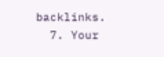backlinks.
  7. Your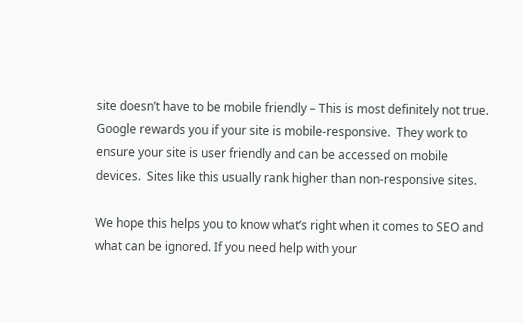site doesn’t have to be mobile friendly – This is most definitely not true.  Google rewards you if your site is mobile-responsive.  They work to ensure your site is user friendly and can be accessed on mobile devices.  Sites like this usually rank higher than non-responsive sites.

We hope this helps you to know what’s right when it comes to SEO and what can be ignored. If you need help with your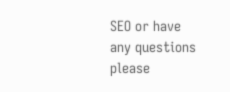SEO or have any questions please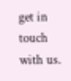get in touch with us.